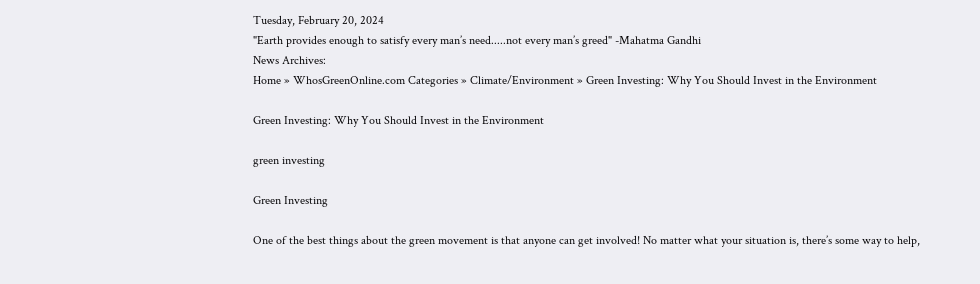Tuesday, February 20, 2024
"Earth provides enough to satisfy every man’s need.....not every man’s greed" -Mahatma Gandhi
News Archives:
Home » WhosGreenOnline.com Categories » Climate/Environment » Green Investing: Why You Should Invest in the Environment

Green Investing: Why You Should Invest in the Environment

green investing

Green Investing

One of the best things about the green movement is that anyone can get involved! No matter what your situation is, there’s some way to help,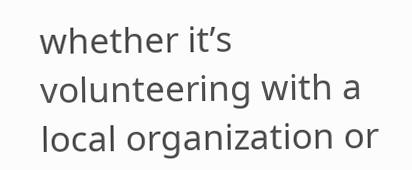whether it’s volunteering with a local organization or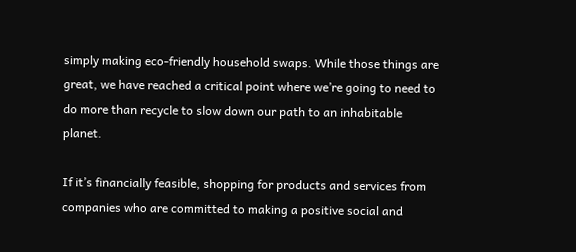simply making eco-friendly household swaps. While those things are great, we have reached a critical point where we’re going to need to do more than recycle to slow down our path to an inhabitable planet.

If it’s financially feasible, shopping for products and services from companies who are committed to making a positive social and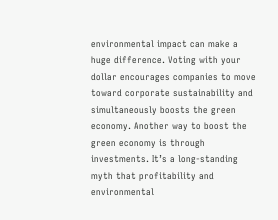environmental impact can make a huge difference. Voting with your dollar encourages companies to move toward corporate sustainability and simultaneously boosts the green economy. Another way to boost the green economy is through investments. It’s a long-standing myth that profitability and environmental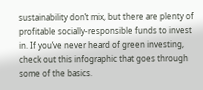sustainability don’t mix, but there are plenty of profitable socially-responsible funds to invest in. If you’ve never heard of green investing, check out this infographic that goes through some of the basics.